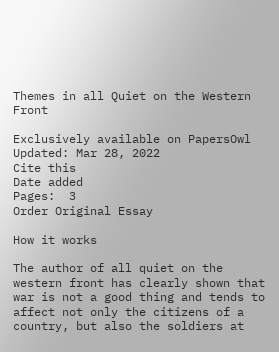Themes in all Quiet on the Western Front

Exclusively available on PapersOwl
Updated: Mar 28, 2022
Cite this
Date added
Pages:  3
Order Original Essay

How it works

The author of all quiet on the western front has clearly shown that war is not a good thing and tends to affect not only the citizens of a country, but also the soldiers at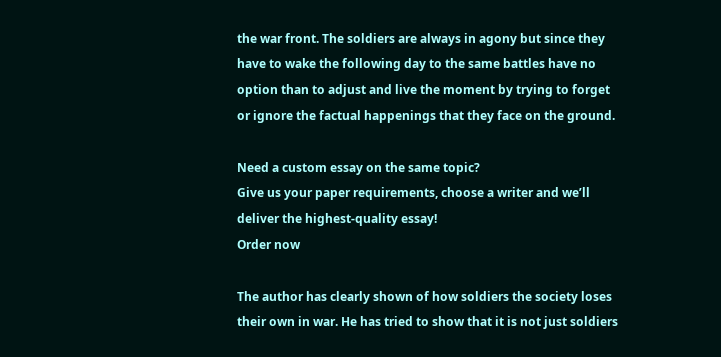the war front. The soldiers are always in agony but since they have to wake the following day to the same battles have no option than to adjust and live the moment by trying to forget or ignore the factual happenings that they face on the ground.

Need a custom essay on the same topic?
Give us your paper requirements, choose a writer and we’ll deliver the highest-quality essay!
Order now

The author has clearly shown of how soldiers the society loses their own in war. He has tried to show that it is not just soldiers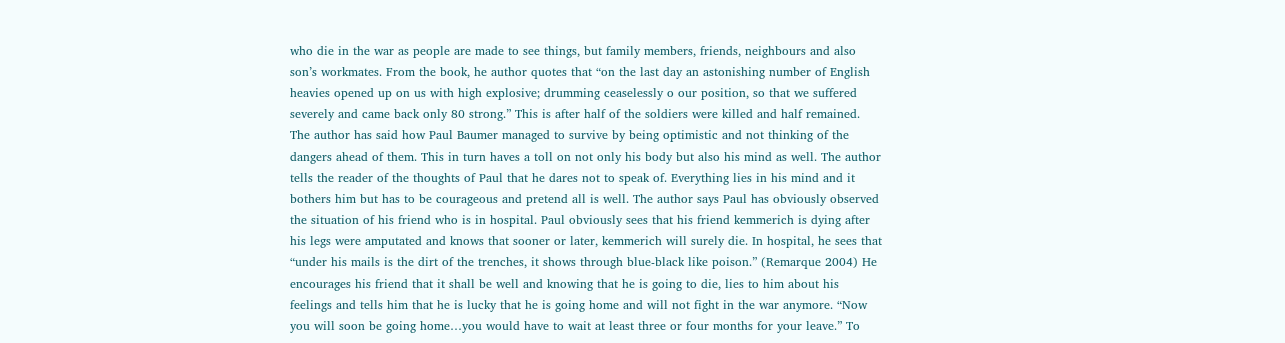who die in the war as people are made to see things, but family members, friends, neighbours and also son’s workmates. From the book, he author quotes that “on the last day an astonishing number of English heavies opened up on us with high explosive; drumming ceaselessly o our position, so that we suffered severely and came back only 80 strong.” This is after half of the soldiers were killed and half remained. The author has said how Paul Baumer managed to survive by being optimistic and not thinking of the dangers ahead of them. This in turn haves a toll on not only his body but also his mind as well. The author tells the reader of the thoughts of Paul that he dares not to speak of. Everything lies in his mind and it bothers him but has to be courageous and pretend all is well. The author says Paul has obviously observed the situation of his friend who is in hospital. Paul obviously sees that his friend kemmerich is dying after his legs were amputated and knows that sooner or later, kemmerich will surely die. In hospital, he sees that “under his mails is the dirt of the trenches, it shows through blue-black like poison.” (Remarque 2004) He encourages his friend that it shall be well and knowing that he is going to die, lies to him about his feelings and tells him that he is lucky that he is going home and will not fight in the war anymore. “Now you will soon be going home…you would have to wait at least three or four months for your leave.” To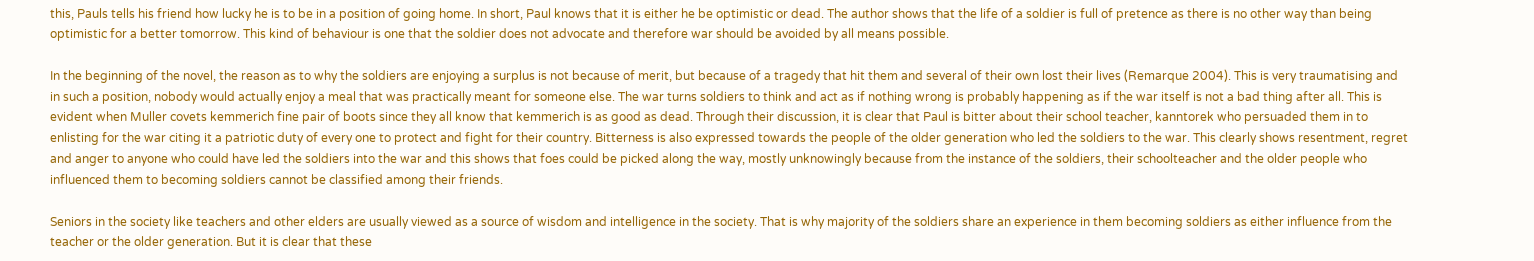this, Pauls tells his friend how lucky he is to be in a position of going home. In short, Paul knows that it is either he be optimistic or dead. The author shows that the life of a soldier is full of pretence as there is no other way than being optimistic for a better tomorrow. This kind of behaviour is one that the soldier does not advocate and therefore war should be avoided by all means possible.

In the beginning of the novel, the reason as to why the soldiers are enjoying a surplus is not because of merit, but because of a tragedy that hit them and several of their own lost their lives (Remarque 2004). This is very traumatising and in such a position, nobody would actually enjoy a meal that was practically meant for someone else. The war turns soldiers to think and act as if nothing wrong is probably happening as if the war itself is not a bad thing after all. This is evident when Muller covets kemmerich fine pair of boots since they all know that kemmerich is as good as dead. Through their discussion, it is clear that Paul is bitter about their school teacher, kanntorek who persuaded them in to enlisting for the war citing it a patriotic duty of every one to protect and fight for their country. Bitterness is also expressed towards the people of the older generation who led the soldiers to the war. This clearly shows resentment, regret and anger to anyone who could have led the soldiers into the war and this shows that foes could be picked along the way, mostly unknowingly because from the instance of the soldiers, their schoolteacher and the older people who influenced them to becoming soldiers cannot be classified among their friends.

Seniors in the society like teachers and other elders are usually viewed as a source of wisdom and intelligence in the society. That is why majority of the soldiers share an experience in them becoming soldiers as either influence from the teacher or the older generation. But it is clear that these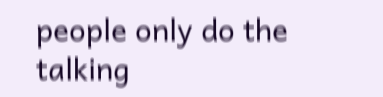people only do the talking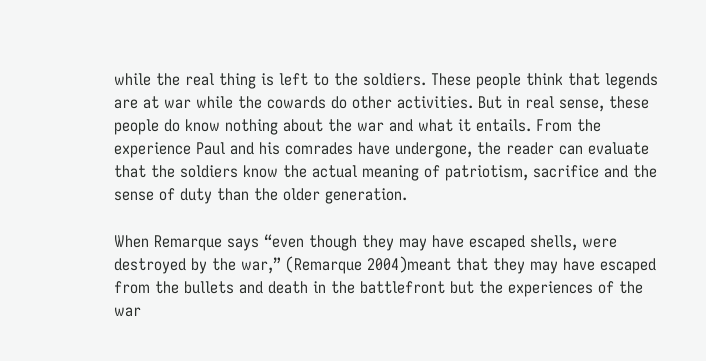while the real thing is left to the soldiers. These people think that legends are at war while the cowards do other activities. But in real sense, these people do know nothing about the war and what it entails. From the experience Paul and his comrades have undergone, the reader can evaluate that the soldiers know the actual meaning of patriotism, sacrifice and the sense of duty than the older generation.

When Remarque says “even though they may have escaped shells, were destroyed by the war,” (Remarque 2004)meant that they may have escaped from the bullets and death in the battlefront but the experiences of the war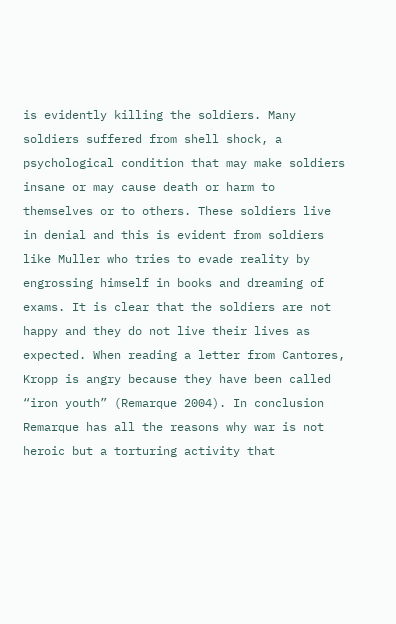is evidently killing the soldiers. Many soldiers suffered from shell shock, a psychological condition that may make soldiers insane or may cause death or harm to themselves or to others. These soldiers live in denial and this is evident from soldiers like Muller who tries to evade reality by engrossing himself in books and dreaming of exams. It is clear that the soldiers are not happy and they do not live their lives as expected. When reading a letter from Cantores, Kropp is angry because they have been called “iron youth” (Remarque 2004). In conclusion Remarque has all the reasons why war is not heroic but a torturing activity that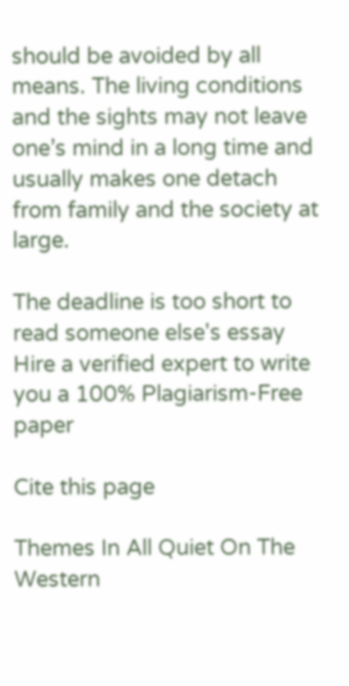should be avoided by all means. The living conditions and the sights may not leave one’s mind in a long time and usually makes one detach from family and the society at large.

The deadline is too short to read someone else's essay
Hire a verified expert to write you a 100% Plagiarism-Free paper

Cite this page

Themes In All Quiet On The Western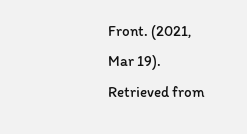Front. (2021, Mar 19). Retrieved from